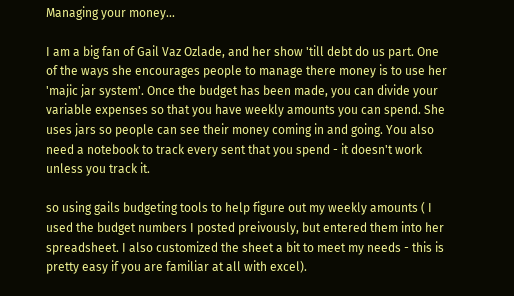Managing your money...

I am a big fan of Gail Vaz Ozlade, and her show 'till debt do us part. One of the ways she encourages people to manage there money is to use her 'majic jar system'. Once the budget has been made, you can divide your variable expenses so that you have weekly amounts you can spend. She uses jars so people can see their money coming in and going. You also need a notebook to track every sent that you spend - it doesn't work unless you track it.

so using gails budgeting tools to help figure out my weekly amounts ( I used the budget numbers I posted preivously, but entered them into her spreadsheet. I also customized the sheet a bit to meet my needs - this is pretty easy if you are familiar at all with excel).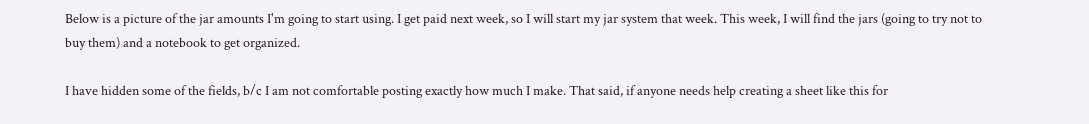Below is a picture of the jar amounts I'm going to start using. I get paid next week, so I will start my jar system that week. This week, I will find the jars (going to try not to buy them) and a notebook to get organized.

I have hidden some of the fields, b/c I am not comfortable posting exactly how much I make. That said, if anyone needs help creating a sheet like this for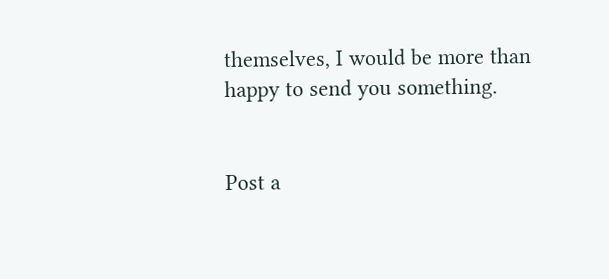themselves, I would be more than happy to send you something.


Post a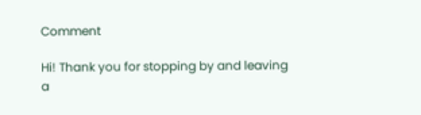Comment

Hi! Thank you for stopping by and leaving a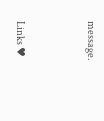message.


Links ♥